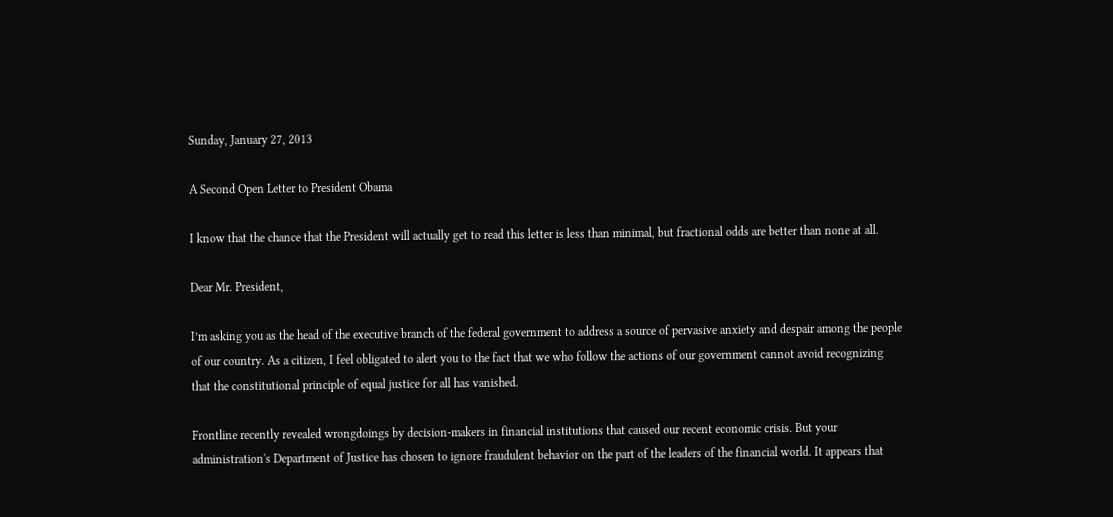Sunday, January 27, 2013

A Second Open Letter to President Obama

I know that the chance that the President will actually get to read this letter is less than minimal, but fractional odds are better than none at all.

Dear Mr. President,

I’m asking you as the head of the executive branch of the federal government to address a source of pervasive anxiety and despair among the people of our country. As a citizen, I feel obligated to alert you to the fact that we who follow the actions of our government cannot avoid recognizing that the constitutional principle of equal justice for all has vanished.

Frontline recently revealed wrongdoings by decision-makers in financial institutions that caused our recent economic crisis. But your administration's Department of Justice has chosen to ignore fraudulent behavior on the part of the leaders of the financial world. It appears that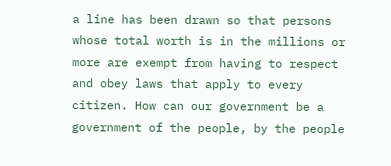a line has been drawn so that persons whose total worth is in the millions or more are exempt from having to respect and obey laws that apply to every citizen. How can our government be a government of the people, by the people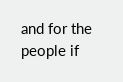and for the people if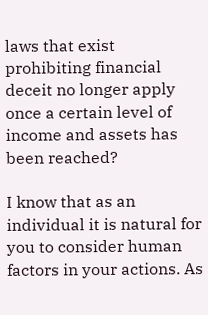laws that exist prohibiting financial deceit no longer apply once a certain level of income and assets has been reached?

I know that as an individual it is natural for you to consider human factors in your actions. As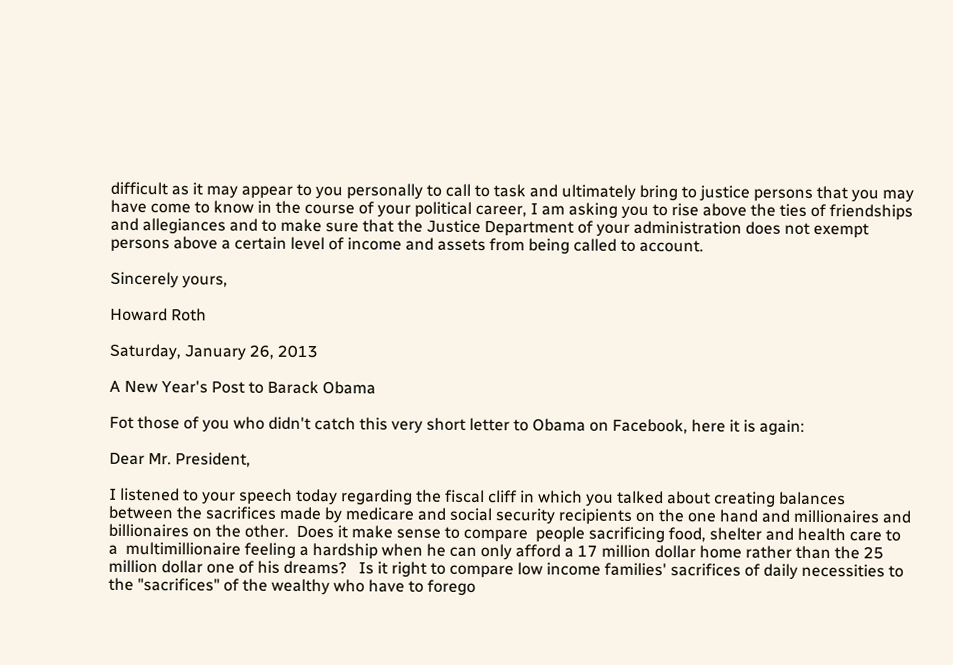difficult as it may appear to you personally to call to task and ultimately bring to justice persons that you may have come to know in the course of your political career, I am asking you to rise above the ties of friendships and allegiances and to make sure that the Justice Department of your administration does not exempt persons above a certain level of income and assets from being called to account.

Sincerely yours,

Howard Roth

Saturday, January 26, 2013

A New Year's Post to Barack Obama

Fot those of you who didn't catch this very short letter to Obama on Facebook, here it is again:

Dear Mr. President,

I listened to your speech today regarding the fiscal cliff in which you talked about creating balances between the sacrifices made by medicare and social security recipients on the one hand and millionaires and billionaires on the other.  Does it make sense to compare  people sacrificing food, shelter and health care to a  multimillionaire feeling a hardship when he can only afford a 17 million dollar home rather than the 25 million dollar one of his dreams?   Is it right to compare low income families' sacrifices of daily necessities to the "sacrifices" of the wealthy who have to forego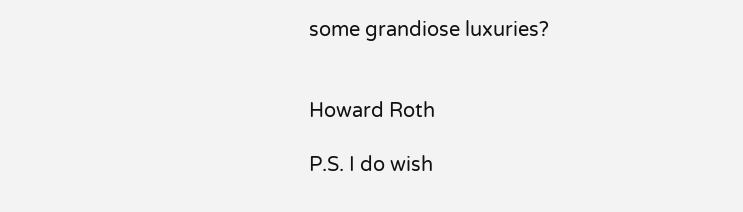some grandiose luxuries?


Howard Roth

P.S. I do wish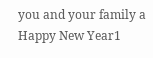you and your family a Happy New Year1